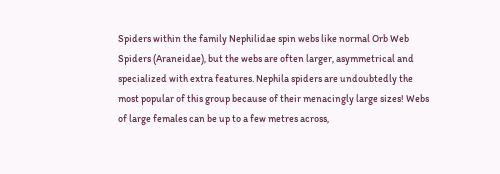Spiders within the family Nephilidae spin webs like normal Orb Web Spiders (Araneidae), but the webs are often larger, asymmetrical and specialized with extra features. Nephila spiders are undoubtedly the most popular of this group because of their menacingly large sizes! Webs of large females can be up to a few metres across,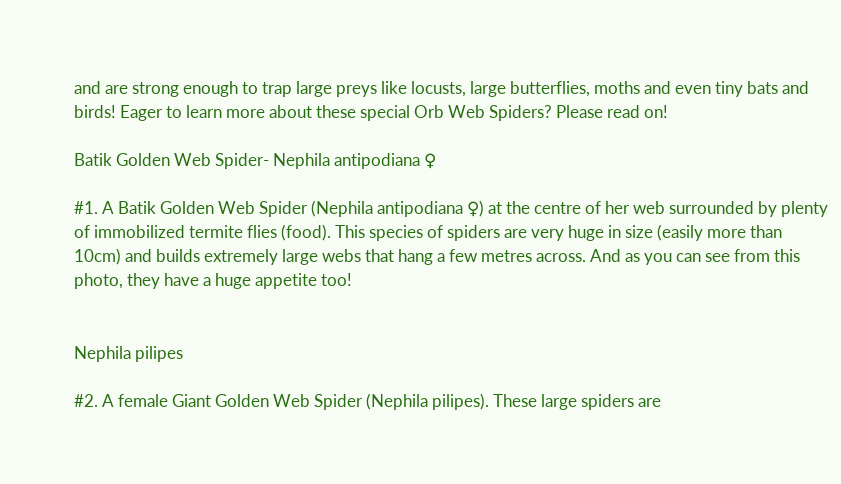and are strong enough to trap large preys like locusts, large butterflies, moths and even tiny bats and birds! Eager to learn more about these special Orb Web Spiders? Please read on!

Batik Golden Web Spider- Nephila antipodiana ♀

#1. A Batik Golden Web Spider (Nephila antipodiana ♀) at the centre of her web surrounded by plenty of immobilized termite flies (food). This species of spiders are very huge in size (easily more than 10cm) and builds extremely large webs that hang a few metres across. And as you can see from this photo, they have a huge appetite too!


Nephila pilipes

#2. A female Giant Golden Web Spider (Nephila pilipes). These large spiders are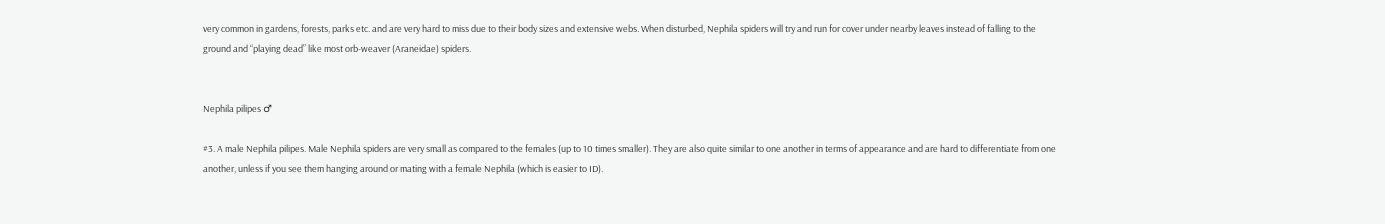very common in gardens, forests, parks etc. and are very hard to miss due to their body sizes and extensive webs. When disturbed, Nephila spiders will try and run for cover under nearby leaves instead of falling to the ground and “playing dead” like most orb-weaver (Araneidae) spiders.


Nephila pilipes ♂

#3. A male Nephila pilipes. Male Nephila spiders are very small as compared to the females (up to 10 times smaller). They are also quite similar to one another in terms of appearance and are hard to differentiate from one another, unless if you see them hanging around or mating with a female Nephila (which is easier to ID).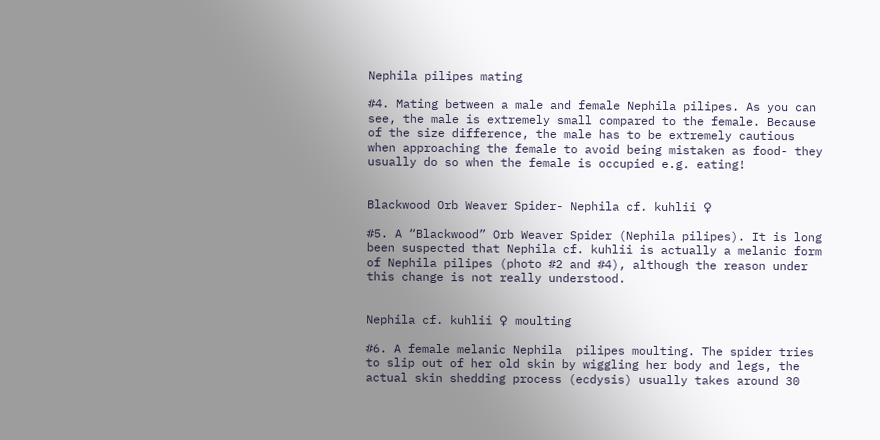Nephila pilipes mating

#4. Mating between a male and female Nephila pilipes. As you can see, the male is extremely small compared to the female. Because of the size difference, the male has to be extremely cautious when approaching the female to avoid being mistaken as food- they usually do so when the female is occupied e.g. eating!


Blackwood Orb Weaver Spider- Nephila cf. kuhlii ♀

#5. A “Blackwood” Orb Weaver Spider (Nephila pilipes). It is long been suspected that Nephila cf. kuhlii is actually a melanic form of Nephila pilipes (photo #2 and #4), although the reason under this change is not really understood.


Nephila cf. kuhlii ♀ moulting

#6. A female melanic Nephila  pilipes moulting. The spider tries to slip out of her old skin by wiggling her body and legs, the actual skin shedding process (ecdysis) usually takes around 30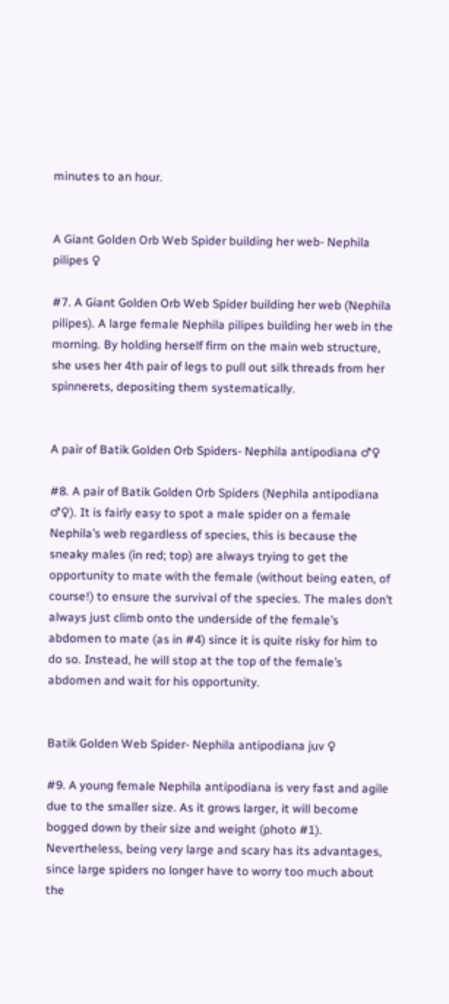minutes to an hour.


A Giant Golden Orb Web Spider building her web- Nephila pilipes ♀

#7. A Giant Golden Orb Web Spider building her web (Nephila pilipes). A large female Nephila pilipes building her web in the morning. By holding herself firm on the main web structure, she uses her 4th pair of legs to pull out silk threads from her spinnerets, depositing them systematically.


A pair of Batik Golden Orb Spiders- Nephila antipodiana ♂♀

#8. A pair of Batik Golden Orb Spiders (Nephila antipodiana ♂♀). It is fairly easy to spot a male spider on a female Nephila’s web regardless of species, this is because the sneaky males (in red; top) are always trying to get the opportunity to mate with the female (without being eaten, of course!) to ensure the survival of the species. The males don’t always just climb onto the underside of the female’s abdomen to mate (as in #4) since it is quite risky for him to do so. Instead, he will stop at the top of the female’s abdomen and wait for his opportunity.


Batik Golden Web Spider- Nephila antipodiana juv ♀

#9. A young female Nephila antipodiana is very fast and agile due to the smaller size. As it grows larger, it will become bogged down by their size and weight (photo #1). Nevertheless, being very large and scary has its advantages, since large spiders no longer have to worry too much about the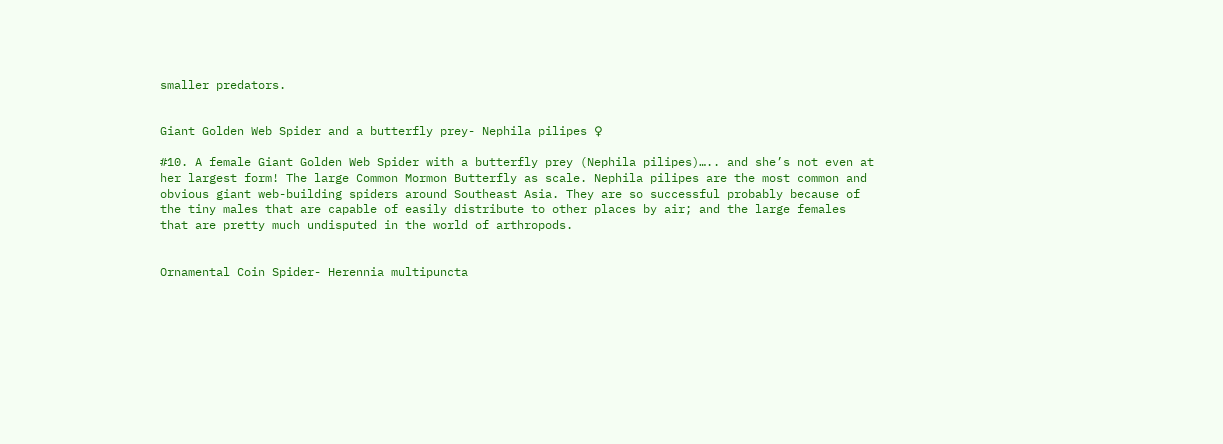smaller predators.


Giant Golden Web Spider and a butterfly prey- Nephila pilipes ♀

#10. A female Giant Golden Web Spider with a butterfly prey (Nephila pilipes)….. and she’s not even at her largest form! The large Common Mormon Butterfly as scale. Nephila pilipes are the most common and obvious giant web-building spiders around Southeast Asia. They are so successful probably because of the tiny males that are capable of easily distribute to other places by air; and the large females that are pretty much undisputed in the world of arthropods.


Ornamental Coin Spider- Herennia multipuncta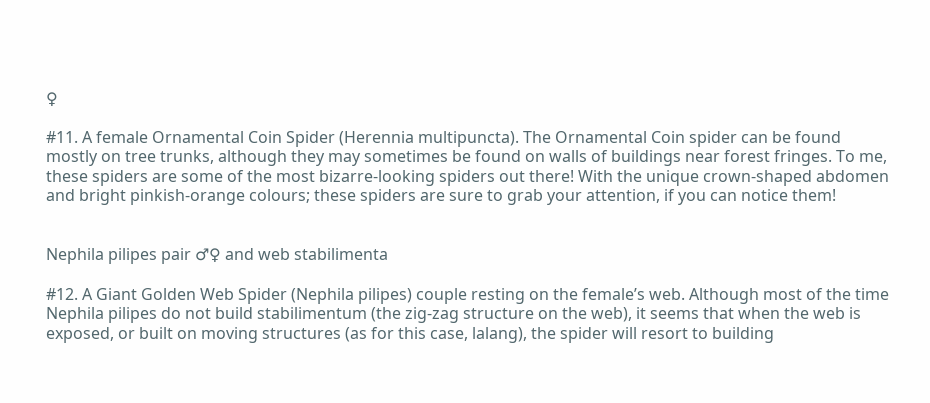♀

#11. A female Ornamental Coin Spider (Herennia multipuncta). The Ornamental Coin spider can be found mostly on tree trunks, although they may sometimes be found on walls of buildings near forest fringes. To me, these spiders are some of the most bizarre-looking spiders out there! With the unique crown-shaped abdomen and bright pinkish-orange colours; these spiders are sure to grab your attention, if you can notice them!


Nephila pilipes pair ♂♀ and web stabilimenta

#12. A Giant Golden Web Spider (Nephila pilipes) couple resting on the female’s web. Although most of the time Nephila pilipes do not build stabilimentum (the zig-zag structure on the web), it seems that when the web is exposed, or built on moving structures (as for this case, lalang), the spider will resort to building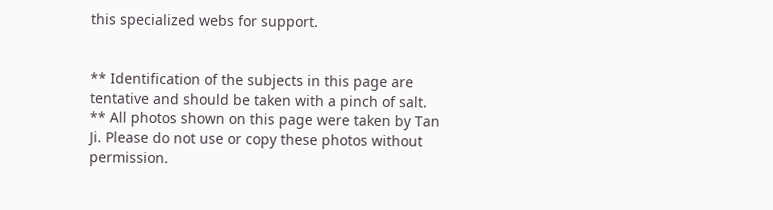this specialized webs for support.


** Identification of the subjects in this page are tentative and should be taken with a pinch of salt. ** All photos shown on this page were taken by Tan Ji. Please do not use or copy these photos without permission.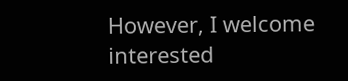However, I welcome interested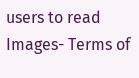users to read Images- Terms of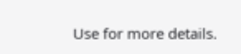Use for more details.